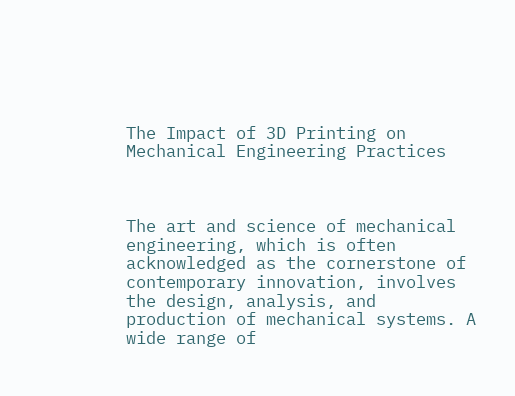The Impact of 3D Printing on Mechanical Engineering Practices



The art and science of mechanical engineering, which is often acknowledged as the cornerstone of contemporary innovation, involves the design, analysis, and production of mechanical systems. A wide range of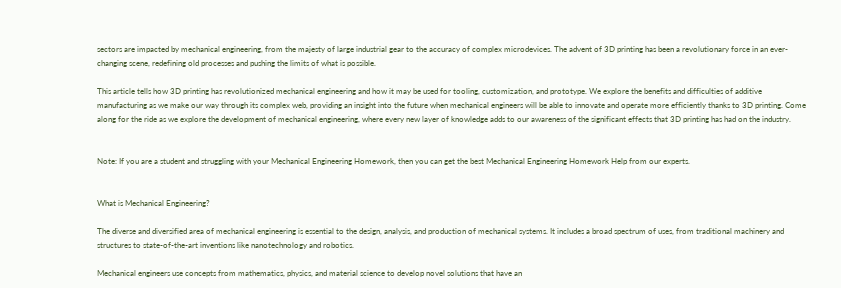sectors are impacted by mechanical engineering, from the majesty of large industrial gear to the accuracy of complex microdevices. The advent of 3D printing has been a revolutionary force in an ever-changing scene, redefining old processes and pushing the limits of what is possible.

This article tells how 3D printing has revolutionized mechanical engineering and how it may be used for tooling, customization, and prototype. We explore the benefits and difficulties of additive manufacturing as we make our way through its complex web, providing an insight into the future when mechanical engineers will be able to innovate and operate more efficiently thanks to 3D printing. Come along for the ride as we explore the development of mechanical engineering, where every new layer of knowledge adds to our awareness of the significant effects that 3D printing has had on the industry.


Note: If you are a student and struggling with your Mechanical Engineering Homework, then you can get the best Mechanical Engineering Homework Help from our experts.


What is Mechanical Engineering?

The diverse and diversified area of mechanical engineering is essential to the design, analysis, and production of mechanical systems. It includes a broad spectrum of uses, from traditional machinery and structures to state-of-the-art inventions like nanotechnology and robotics.

Mechanical engineers use concepts from mathematics, physics, and material science to develop novel solutions that have an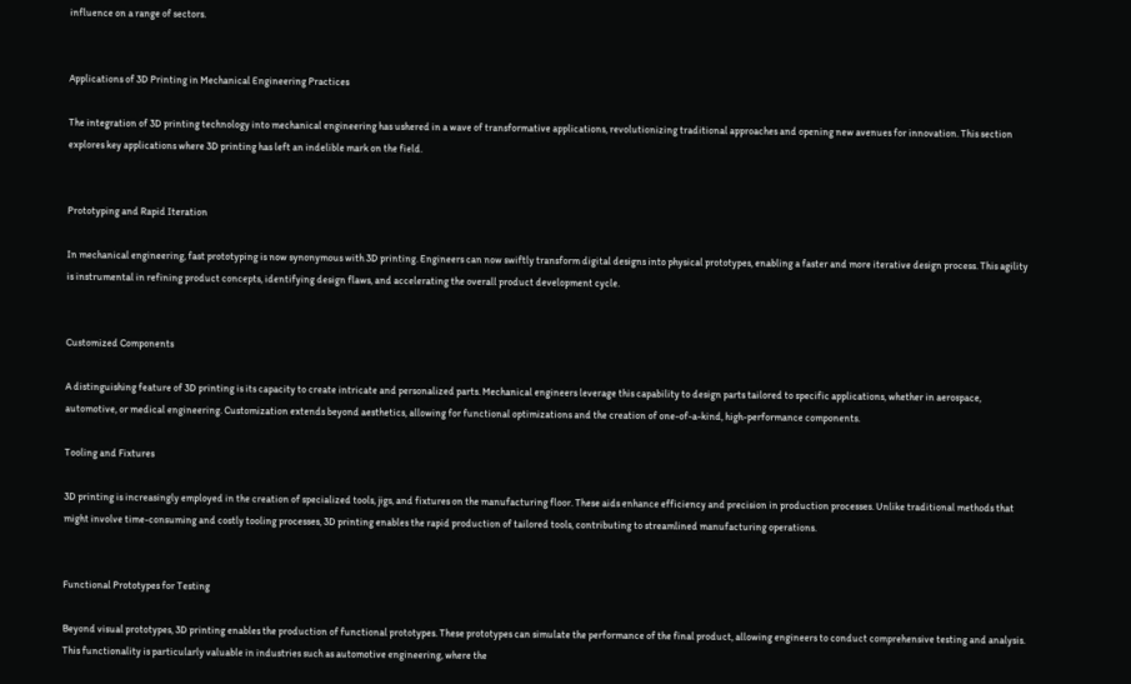influence on a range of sectors.


Applications of 3D Printing in Mechanical Engineering Practices

The integration of 3D printing technology into mechanical engineering has ushered in a wave of transformative applications, revolutionizing traditional approaches and opening new avenues for innovation. This section explores key applications where 3D printing has left an indelible mark on the field.


Prototyping and Rapid Iteration

In mechanical engineering, fast prototyping is now synonymous with 3D printing. Engineers can now swiftly transform digital designs into physical prototypes, enabling a faster and more iterative design process. This agility is instrumental in refining product concepts, identifying design flaws, and accelerating the overall product development cycle.


Customized Components

A distinguishing feature of 3D printing is its capacity to create intricate and personalized parts. Mechanical engineers leverage this capability to design parts tailored to specific applications, whether in aerospace, automotive, or medical engineering. Customization extends beyond aesthetics, allowing for functional optimizations and the creation of one-of-a-kind, high-performance components.

Tooling and Fixtures

3D printing is increasingly employed in the creation of specialized tools, jigs, and fixtures on the manufacturing floor. These aids enhance efficiency and precision in production processes. Unlike traditional methods that might involve time-consuming and costly tooling processes, 3D printing enables the rapid production of tailored tools, contributing to streamlined manufacturing operations.


Functional Prototypes for Testing

Beyond visual prototypes, 3D printing enables the production of functional prototypes. These prototypes can simulate the performance of the final product, allowing engineers to conduct comprehensive testing and analysis. This functionality is particularly valuable in industries such as automotive engineering, where the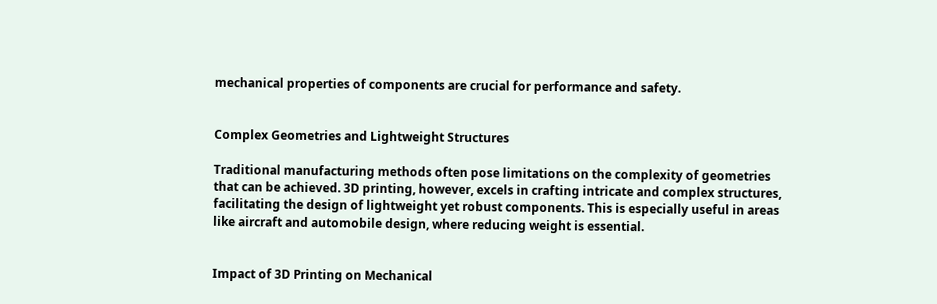mechanical properties of components are crucial for performance and safety.


Complex Geometries and Lightweight Structures

Traditional manufacturing methods often pose limitations on the complexity of geometries that can be achieved. 3D printing, however, excels in crafting intricate and complex structures, facilitating the design of lightweight yet robust components. This is especially useful in areas like aircraft and automobile design, where reducing weight is essential.


Impact of 3D Printing on Mechanical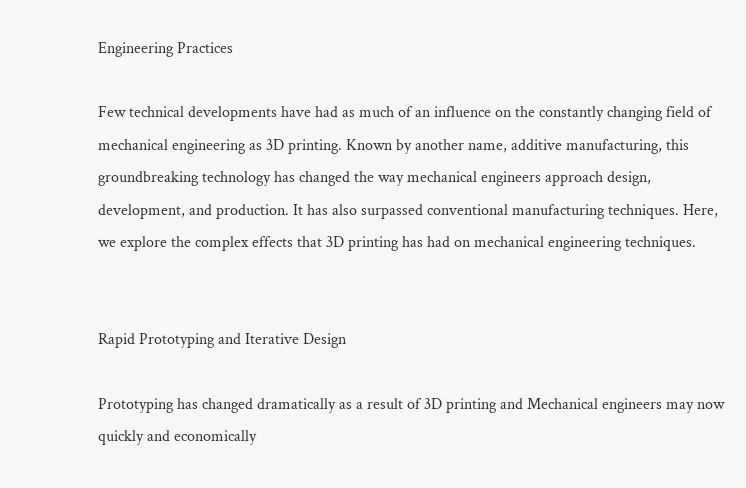Engineering Practices

Few technical developments have had as much of an influence on the constantly changing field of mechanical engineering as 3D printing. Known by another name, additive manufacturing, this groundbreaking technology has changed the way mechanical engineers approach design, development, and production. It has also surpassed conventional manufacturing techniques. Here, we explore the complex effects that 3D printing has had on mechanical engineering techniques.


Rapid Prototyping and Iterative Design

Prototyping has changed dramatically as a result of 3D printing and Mechanical engineers may now quickly and economically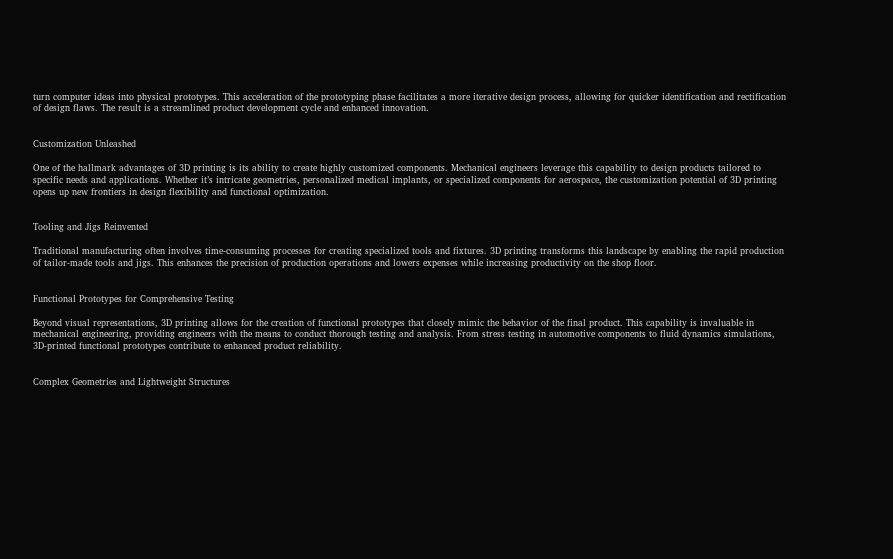turn computer ideas into physical prototypes. This acceleration of the prototyping phase facilitates a more iterative design process, allowing for quicker identification and rectification of design flaws. The result is a streamlined product development cycle and enhanced innovation.


Customization Unleashed

One of the hallmark advantages of 3D printing is its ability to create highly customized components. Mechanical engineers leverage this capability to design products tailored to specific needs and applications. Whether it’s intricate geometries, personalized medical implants, or specialized components for aerospace, the customization potential of 3D printing opens up new frontiers in design flexibility and functional optimization.


Tooling and Jigs Reinvented

Traditional manufacturing often involves time-consuming processes for creating specialized tools and fixtures. 3D printing transforms this landscape by enabling the rapid production of tailor-made tools and jigs. This enhances the precision of production operations and lowers expenses while increasing productivity on the shop floor.


Functional Prototypes for Comprehensive Testing

Beyond visual representations, 3D printing allows for the creation of functional prototypes that closely mimic the behavior of the final product. This capability is invaluable in mechanical engineering, providing engineers with the means to conduct thorough testing and analysis. From stress testing in automotive components to fluid dynamics simulations, 3D-printed functional prototypes contribute to enhanced product reliability.


Complex Geometries and Lightweight Structures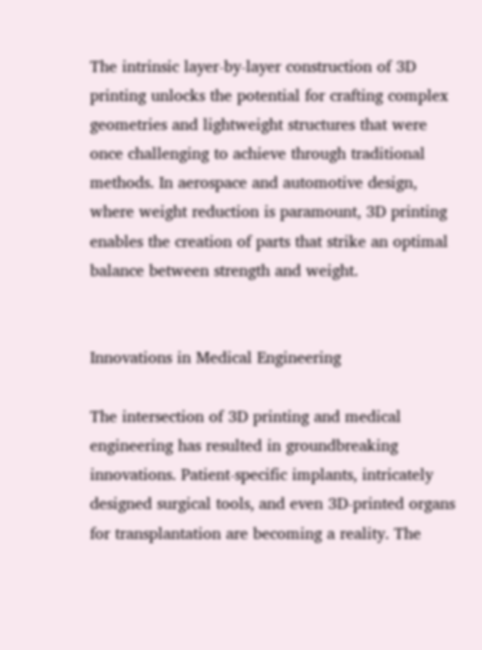The intrinsic layer-by-layer construction of 3D printing unlocks the potential for crafting complex geometries and lightweight structures that were once challenging to achieve through traditional methods. In aerospace and automotive design, where weight reduction is paramount, 3D printing enables the creation of parts that strike an optimal balance between strength and weight.


Innovations in Medical Engineering

The intersection of 3D printing and medical engineering has resulted in groundbreaking innovations. Patient-specific implants, intricately designed surgical tools, and even 3D-printed organs for transplantation are becoming a reality. The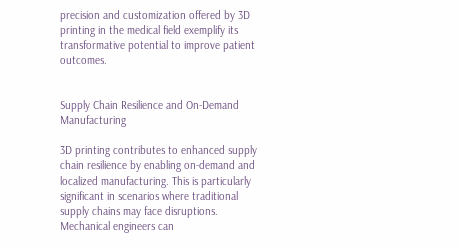precision and customization offered by 3D printing in the medical field exemplify its transformative potential to improve patient outcomes.


Supply Chain Resilience and On-Demand Manufacturing

3D printing contributes to enhanced supply chain resilience by enabling on-demand and localized manufacturing. This is particularly significant in scenarios where traditional supply chains may face disruptions. Mechanical engineers can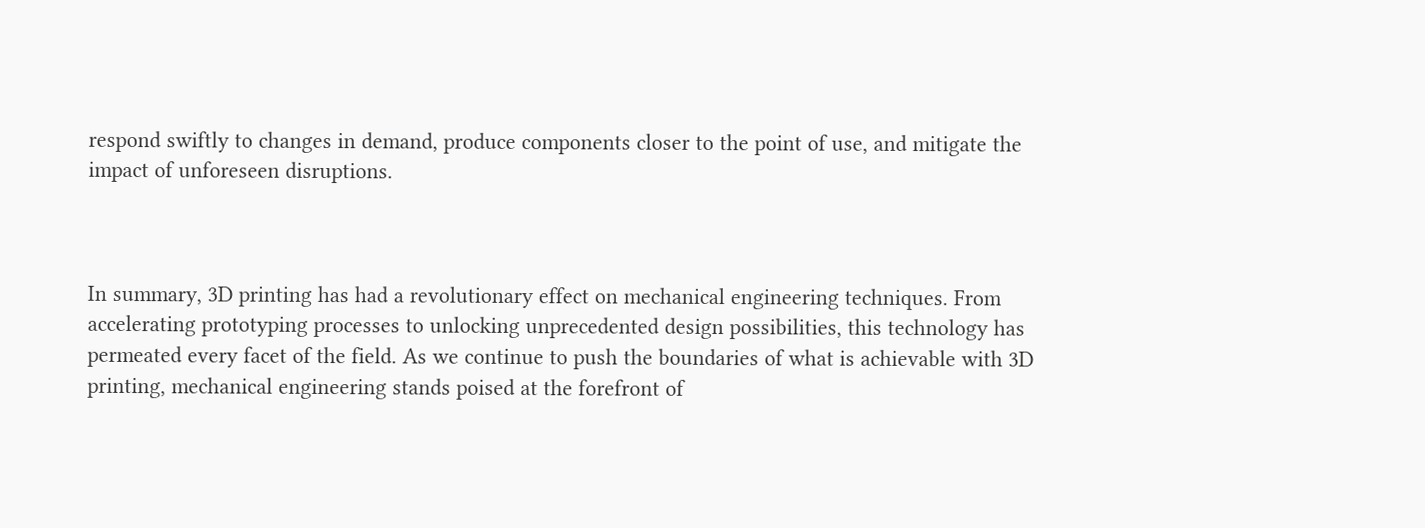respond swiftly to changes in demand, produce components closer to the point of use, and mitigate the impact of unforeseen disruptions.



In summary, 3D printing has had a revolutionary effect on mechanical engineering techniques. From accelerating prototyping processes to unlocking unprecedented design possibilities, this technology has permeated every facet of the field. As we continue to push the boundaries of what is achievable with 3D printing, mechanical engineering stands poised at the forefront of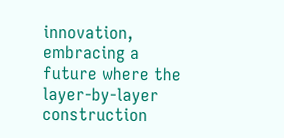innovation, embracing a future where the layer-by-layer construction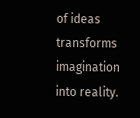of ideas transforms imagination into reality.